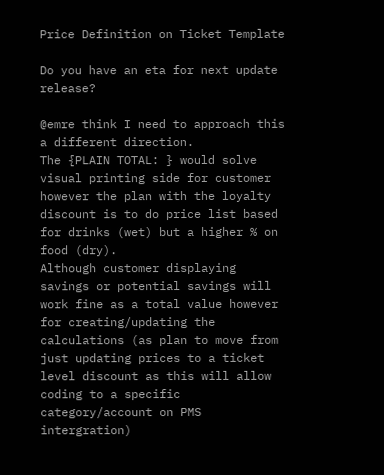Price Definition on Ticket Template

Do you have an eta for next update release?

@emre think I need to approach this a different direction.
The {PLAIN TOTAL: } would solve visual printing side for customer however the plan with the loyalty discount is to do price list based for drinks (wet) but a higher % on food (dry).
Although customer displaying savings or potential savings will work fine as a total value however for creating/updating the calculations (as plan to move from just updating prices to a ticket level discount as this will allow coding to a specific category/account on PMS intergration)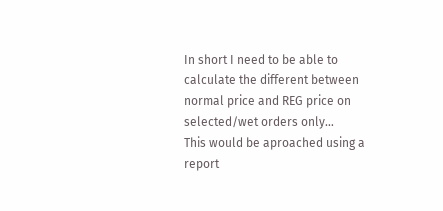In short I need to be able to calculate the different between normal price and REG price on selected/wet orders only…
This would be aproached using a report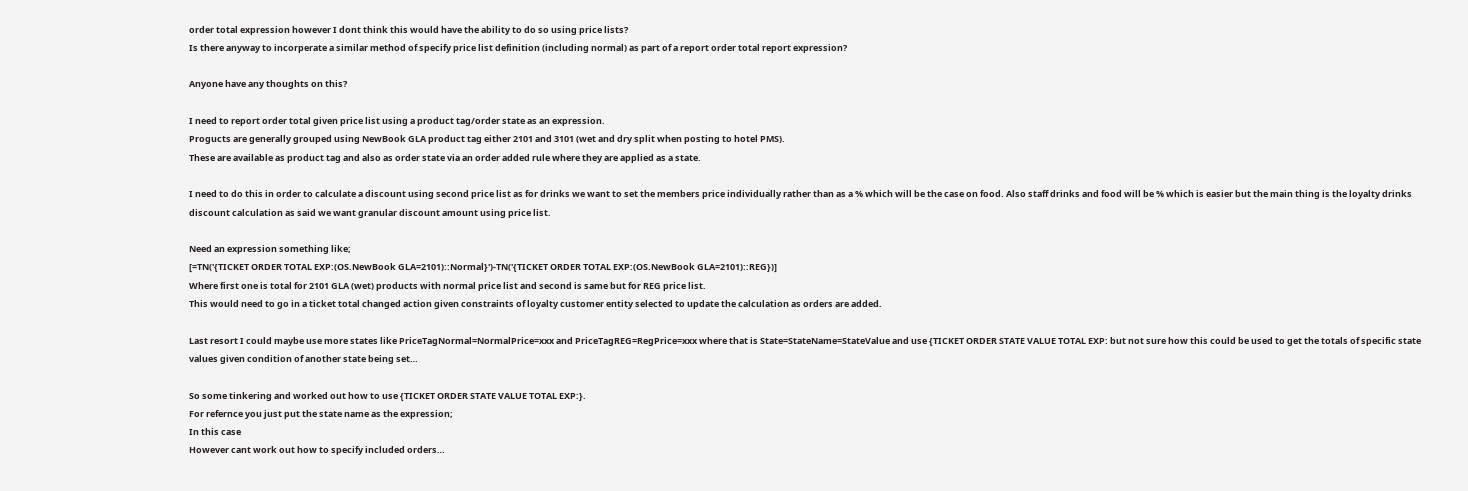order total expression however I dont think this would have the ability to do so using price lists?
Is there anyway to incorperate a similar method of specify price list definition (including normal) as part of a report order total report expression?

Anyone have any thoughts on this?

I need to report order total given price list using a product tag/order state as an expression.
Progucts are generally grouped using NewBook GLA product tag either 2101 and 3101 (wet and dry split when posting to hotel PMS).
These are available as product tag and also as order state via an order added rule where they are applied as a state.

I need to do this in order to calculate a discount using second price list as for drinks we want to set the members price individually rather than as a % which will be the case on food. Also staff drinks and food will be % which is easier but the main thing is the loyalty drinks discount calculation as said we want granular discount amount using price list.

Need an expression something like;
[=TN('{TICKET ORDER TOTAL EXP:(OS.NewBook GLA=2101)::Normal}')-TN('{TICKET ORDER TOTAL EXP:(OS.NewBook GLA=2101)::REG})]
Where first one is total for 2101 GLA (wet) products with normal price list and second is same but for REG price list.
This would need to go in a ticket total changed action given constraints of loyalty customer entity selected to update the calculation as orders are added.

Last resort I could maybe use more states like PriceTagNormal=NormalPrice=xxx and PriceTagREG=RegPrice=xxx where that is State=StateName=StateValue and use {TICKET ORDER STATE VALUE TOTAL EXP: but not sure how this could be used to get the totals of specific state values given condition of another state being set…

So some tinkering and worked out how to use {TICKET ORDER STATE VALUE TOTAL EXP:}.
For refernce you just put the state name as the expression;
In this case
However cant work out how to specify included orders…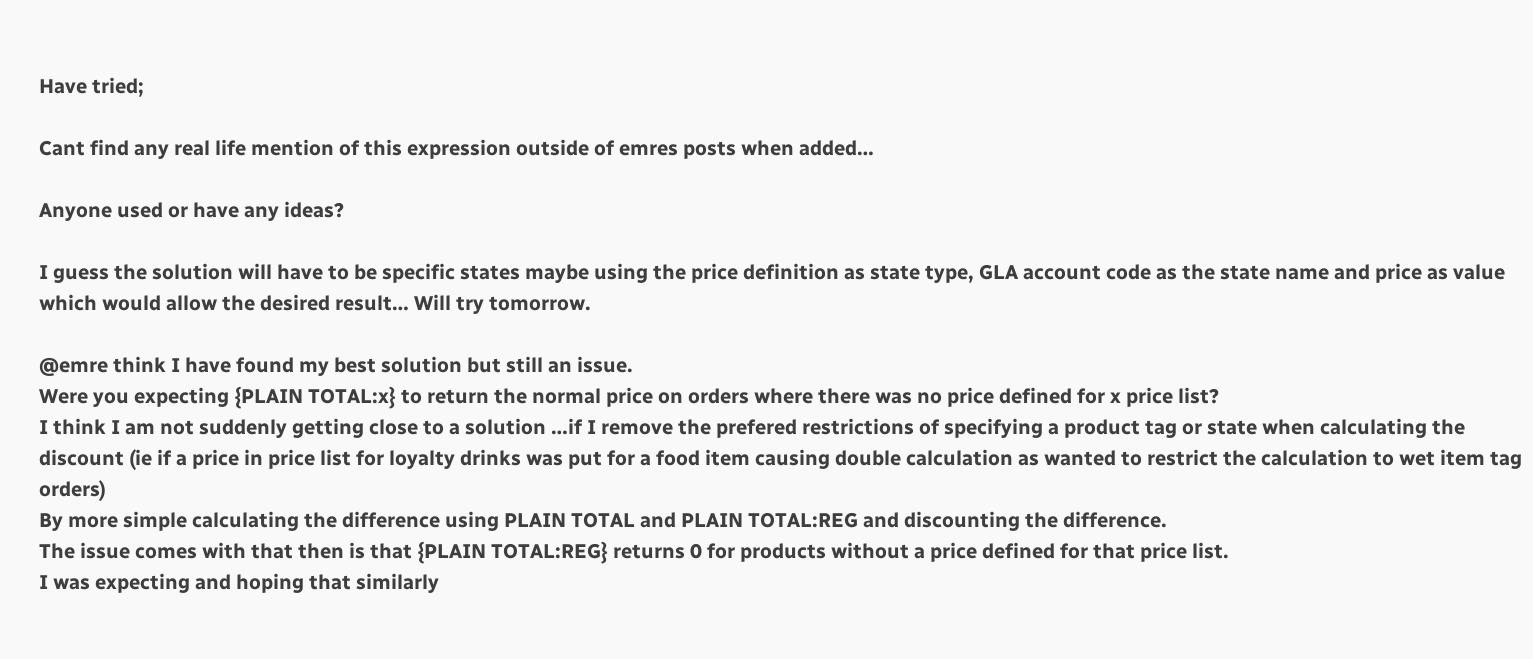Have tried;

Cant find any real life mention of this expression outside of emres posts when added…

Anyone used or have any ideas?

I guess the solution will have to be specific states maybe using the price definition as state type, GLA account code as the state name and price as value which would allow the desired result… Will try tomorrow.

@emre think I have found my best solution but still an issue.
Were you expecting {PLAIN TOTAL:x} to return the normal price on orders where there was no price defined for x price list?
I think I am not suddenly getting close to a solution …if I remove the prefered restrictions of specifying a product tag or state when calculating the discount (ie if a price in price list for loyalty drinks was put for a food item causing double calculation as wanted to restrict the calculation to wet item tag orders)
By more simple calculating the difference using PLAIN TOTAL and PLAIN TOTAL:REG and discounting the difference.
The issue comes with that then is that {PLAIN TOTAL:REG} returns 0 for products without a price defined for that price list.
I was expecting and hoping that similarly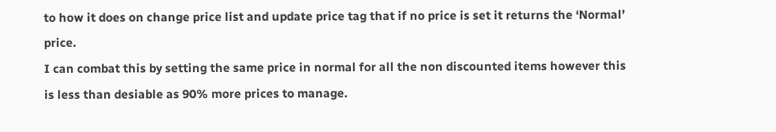to how it does on change price list and update price tag that if no price is set it returns the ‘Normal’ price.
I can combat this by setting the same price in normal for all the non discounted items however this is less than desiable as 90% more prices to manage.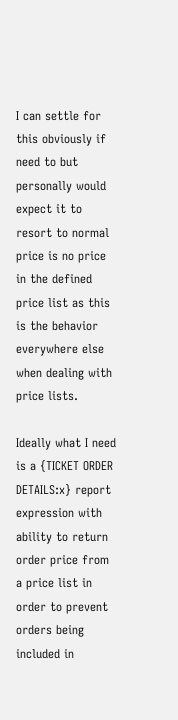I can settle for this obviously if need to but personally would expect it to resort to normal price is no price in the defined price list as this is the behavior everywhere else when dealing with price lists.

Ideally what I need is a {TICKET ORDER DETAILS:x} report expression with ability to return order price from a price list in order to prevent orders being included in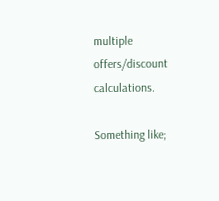multiple offers/discount calculations.

Something like;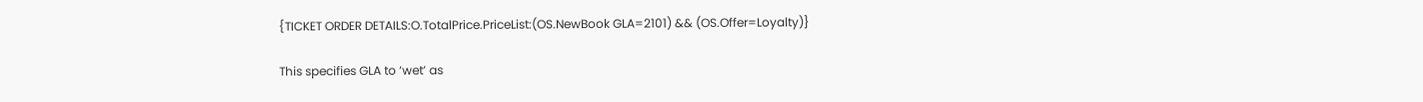{TICKET ORDER DETAILS:O.TotalPrice.PriceList:(OS.NewBook GLA=2101) && (OS.Offer=Loyalty)}

This specifies GLA to ‘wet’ as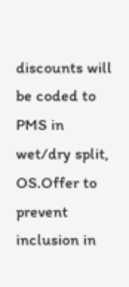discounts will be coded to PMS in wet/dry split, OS.Offer to prevent inclusion in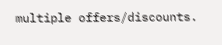multiple offers/discounts.